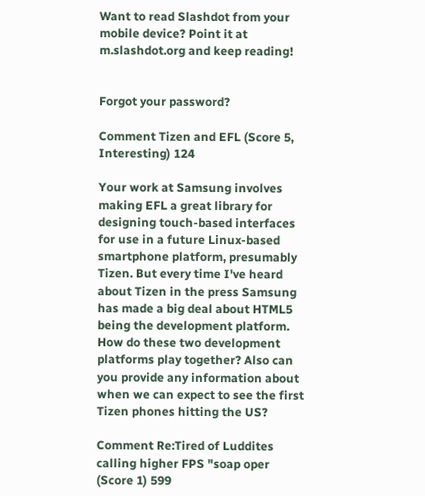Want to read Slashdot from your mobile device? Point it at m.slashdot.org and keep reading!


Forgot your password?

Comment Tizen and EFL (Score 5, Interesting) 124

Your work at Samsung involves making EFL a great library for designing touch-based interfaces for use in a future Linux-based smartphone platform, presumably Tizen. But every time I've heard about Tizen in the press Samsung has made a big deal about HTML5 being the development platform. How do these two development platforms play together? Also can you provide any information about when we can expect to see the first Tizen phones hitting the US?

Comment Re:Tired of Luddites calling higher FPS "soap oper (Score 1) 599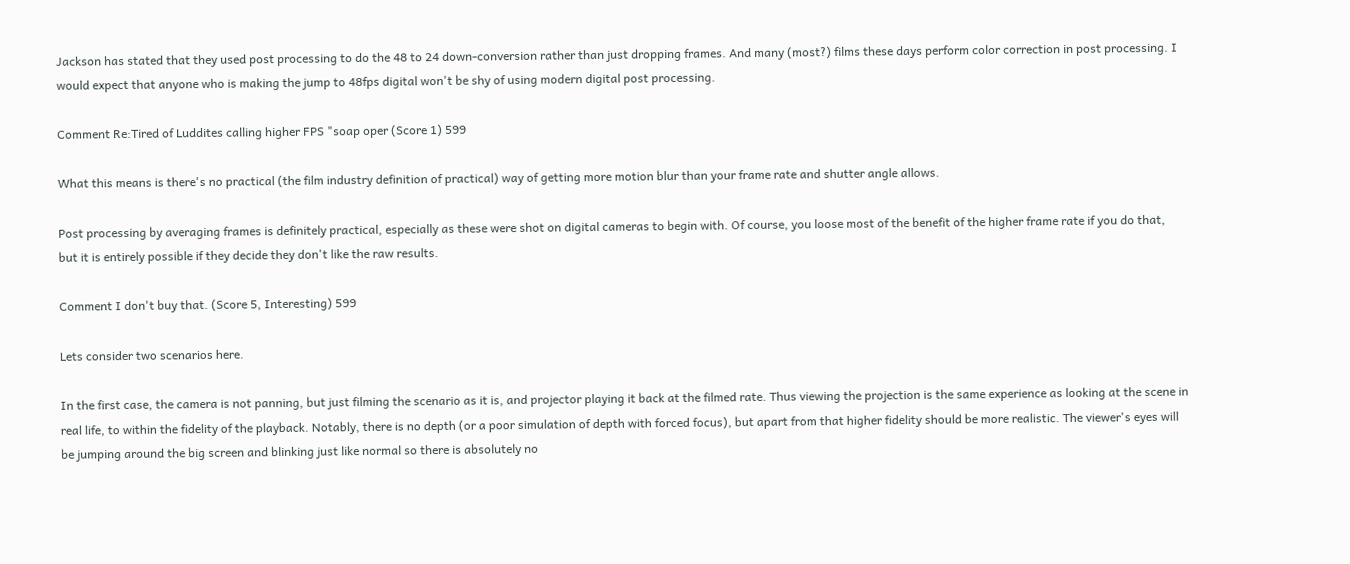Jackson has stated that they used post processing to do the 48 to 24 down-conversion rather than just dropping frames. And many (most?) films these days perform color correction in post processing. I would expect that anyone who is making the jump to 48fps digital won't be shy of using modern digital post processing.

Comment Re:Tired of Luddites calling higher FPS "soap oper (Score 1) 599

What this means is there's no practical (the film industry definition of practical) way of getting more motion blur than your frame rate and shutter angle allows.

Post processing by averaging frames is definitely practical, especially as these were shot on digital cameras to begin with. Of course, you loose most of the benefit of the higher frame rate if you do that, but it is entirely possible if they decide they don't like the raw results.

Comment I don't buy that. (Score 5, Interesting) 599

Lets consider two scenarios here.

In the first case, the camera is not panning, but just filming the scenario as it is, and projector playing it back at the filmed rate. Thus viewing the projection is the same experience as looking at the scene in real life, to within the fidelity of the playback. Notably, there is no depth (or a poor simulation of depth with forced focus), but apart from that higher fidelity should be more realistic. The viewer's eyes will be jumping around the big screen and blinking just like normal so there is absolutely no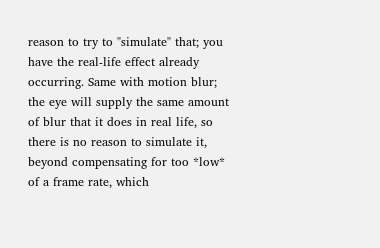reason to try to "simulate" that; you have the real-life effect already occurring. Same with motion blur; the eye will supply the same amount of blur that it does in real life, so there is no reason to simulate it, beyond compensating for too *low* of a frame rate, which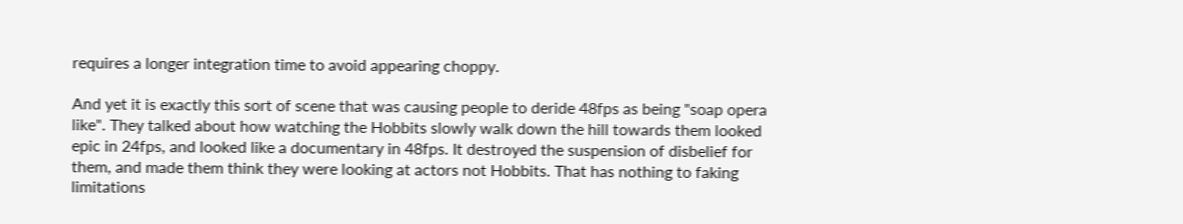requires a longer integration time to avoid appearing choppy.

And yet it is exactly this sort of scene that was causing people to deride 48fps as being "soap opera like". They talked about how watching the Hobbits slowly walk down the hill towards them looked epic in 24fps, and looked like a documentary in 48fps. It destroyed the suspension of disbelief for them, and made them think they were looking at actors not Hobbits. That has nothing to faking limitations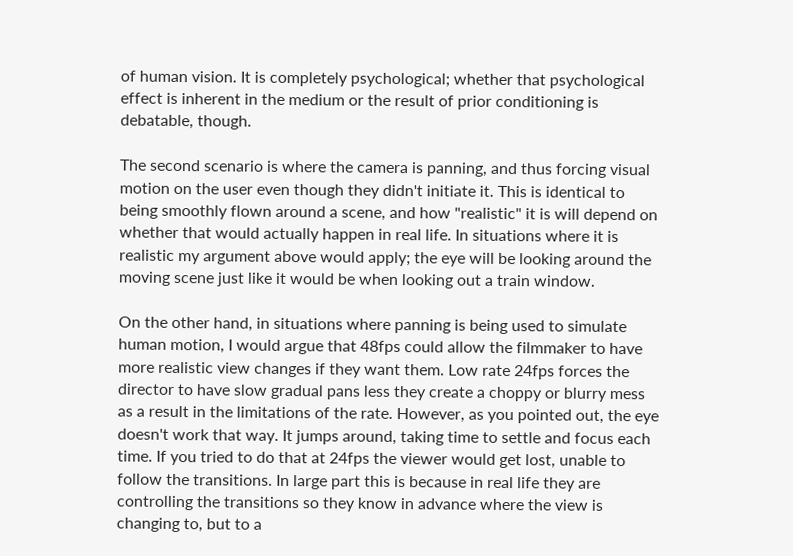of human vision. It is completely psychological; whether that psychological effect is inherent in the medium or the result of prior conditioning is debatable, though.

The second scenario is where the camera is panning, and thus forcing visual motion on the user even though they didn't initiate it. This is identical to being smoothly flown around a scene, and how "realistic" it is will depend on whether that would actually happen in real life. In situations where it is realistic my argument above would apply; the eye will be looking around the moving scene just like it would be when looking out a train window.

On the other hand, in situations where panning is being used to simulate human motion, I would argue that 48fps could allow the filmmaker to have more realistic view changes if they want them. Low rate 24fps forces the director to have slow gradual pans less they create a choppy or blurry mess as a result in the limitations of the rate. However, as you pointed out, the eye doesn't work that way. It jumps around, taking time to settle and focus each time. If you tried to do that at 24fps the viewer would get lost, unable to follow the transitions. In large part this is because in real life they are controlling the transitions so they know in advance where the view is changing to, but to a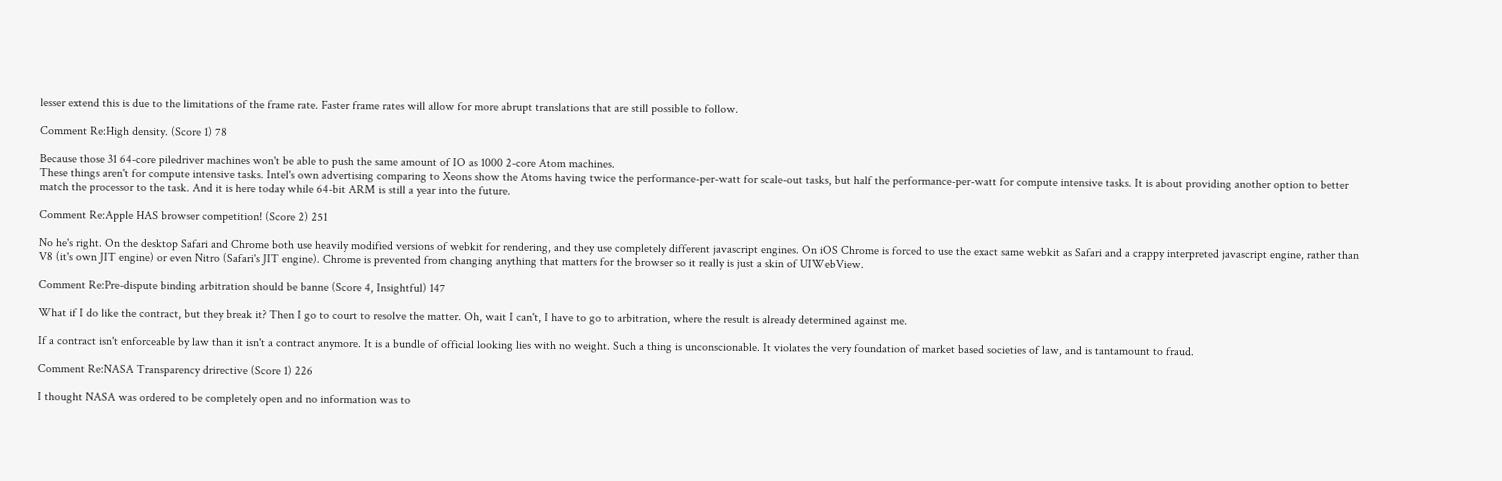lesser extend this is due to the limitations of the frame rate. Faster frame rates will allow for more abrupt translations that are still possible to follow.

Comment Re:High density. (Score 1) 78

Because those 31 64-core piledriver machines won't be able to push the same amount of IO as 1000 2-core Atom machines.
These things aren't for compute intensive tasks. Intel's own advertising comparing to Xeons show the Atoms having twice the performance-per-watt for scale-out tasks, but half the performance-per-watt for compute intensive tasks. It is about providing another option to better match the processor to the task. And it is here today while 64-bit ARM is still a year into the future.

Comment Re:Apple HAS browser competition! (Score 2) 251

No he's right. On the desktop Safari and Chrome both use heavily modified versions of webkit for rendering, and they use completely different javascript engines. On iOS Chrome is forced to use the exact same webkit as Safari and a crappy interpreted javascript engine, rather than V8 (it's own JIT engine) or even Nitro (Safari's JIT engine). Chrome is prevented from changing anything that matters for the browser so it really is just a skin of UIWebView.

Comment Re:Pre-dispute binding arbitration should be banne (Score 4, Insightful) 147

What if I do like the contract, but they break it? Then I go to court to resolve the matter. Oh, wait I can't, I have to go to arbitration, where the result is already determined against me.

If a contract isn't enforceable by law than it isn't a contract anymore. It is a bundle of official looking lies with no weight. Such a thing is unconscionable. It violates the very foundation of market based societies of law, and is tantamount to fraud.

Comment Re:NASA Transparency drirective (Score 1) 226

I thought NASA was ordered to be completely open and no information was to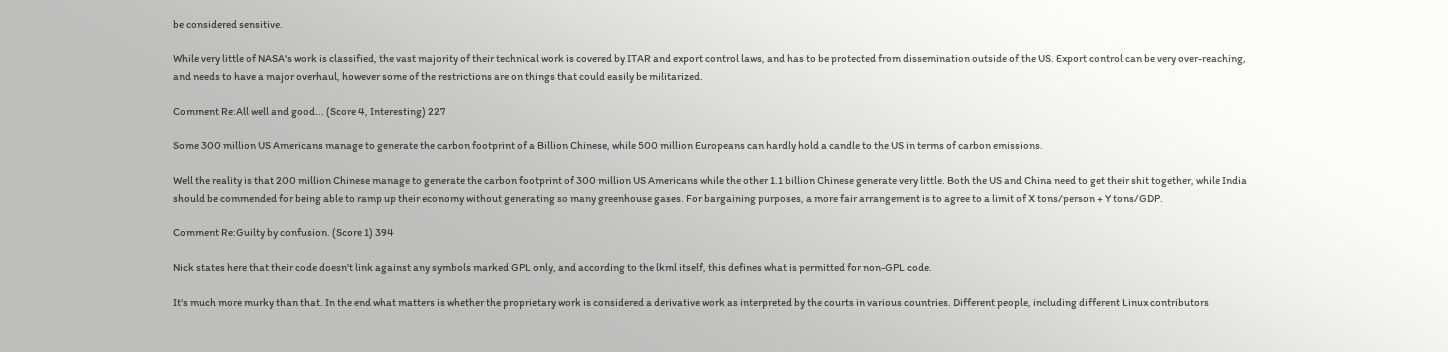be considered sensitive.

While very little of NASA's work is classified, the vast majority of their technical work is covered by ITAR and export control laws, and has to be protected from dissemination outside of the US. Export control can be very over-reaching, and needs to have a major overhaul, however some of the restrictions are on things that could easily be militarized.

Comment Re:All well and good... (Score 4, Interesting) 227

Some 300 million US Americans manage to generate the carbon footprint of a Billion Chinese, while 500 million Europeans can hardly hold a candle to the US in terms of carbon emissions.

Well the reality is that 200 million Chinese manage to generate the carbon footprint of 300 million US Americans while the other 1.1 billion Chinese generate very little. Both the US and China need to get their shit together, while India should be commended for being able to ramp up their economy without generating so many greenhouse gases. For bargaining purposes, a more fair arrangement is to agree to a limit of X tons/person + Y tons/GDP.

Comment Re:Guilty by confusion. (Score 1) 394

Nick states here that their code doesn't link against any symbols marked GPL only, and according to the lkml itself, this defines what is permitted for non-GPL code.

It's much more murky than that. In the end what matters is whether the proprietary work is considered a derivative work as interpreted by the courts in various countries. Different people, including different Linux contributors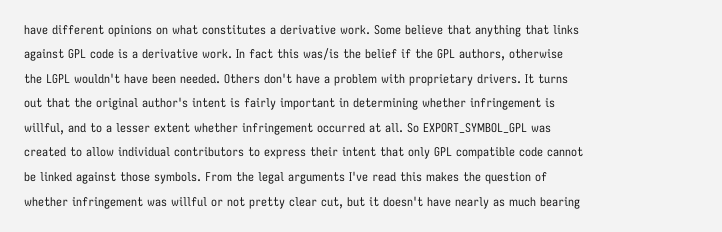have different opinions on what constitutes a derivative work. Some believe that anything that links against GPL code is a derivative work. In fact this was/is the belief if the GPL authors, otherwise the LGPL wouldn't have been needed. Others don't have a problem with proprietary drivers. It turns out that the original author's intent is fairly important in determining whether infringement is willful, and to a lesser extent whether infringement occurred at all. So EXPORT_SYMBOL_GPL was created to allow individual contributors to express their intent that only GPL compatible code cannot be linked against those symbols. From the legal arguments I've read this makes the question of whether infringement was willful or not pretty clear cut, but it doesn't have nearly as much bearing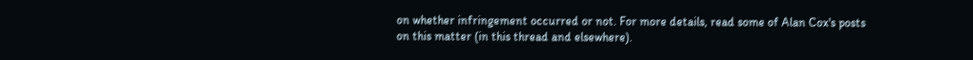on whether infringement occurred or not. For more details, read some of Alan Cox's posts on this matter (in this thread and elsewhere).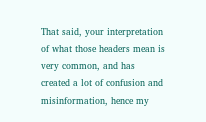That said, your interpretation of what those headers mean is very common, and has created a lot of confusion and misinformation, hence my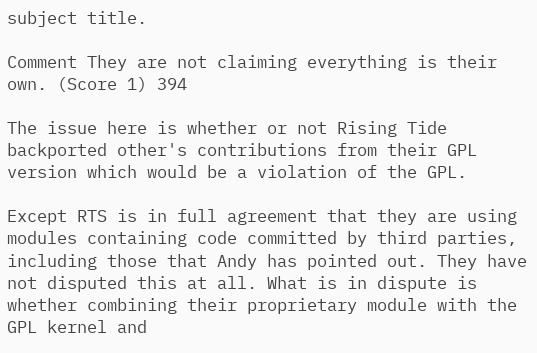subject title.

Comment They are not claiming everything is their own. (Score 1) 394

The issue here is whether or not Rising Tide backported other's contributions from their GPL version which would be a violation of the GPL.

Except RTS is in full agreement that they are using modules containing code committed by third parties, including those that Andy has pointed out. They have not disputed this at all. What is in dispute is whether combining their proprietary module with the GPL kernel and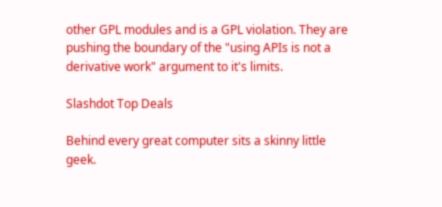other GPL modules and is a GPL violation. They are pushing the boundary of the "using APIs is not a derivative work" argument to it's limits.

Slashdot Top Deals

Behind every great computer sits a skinny little geek.